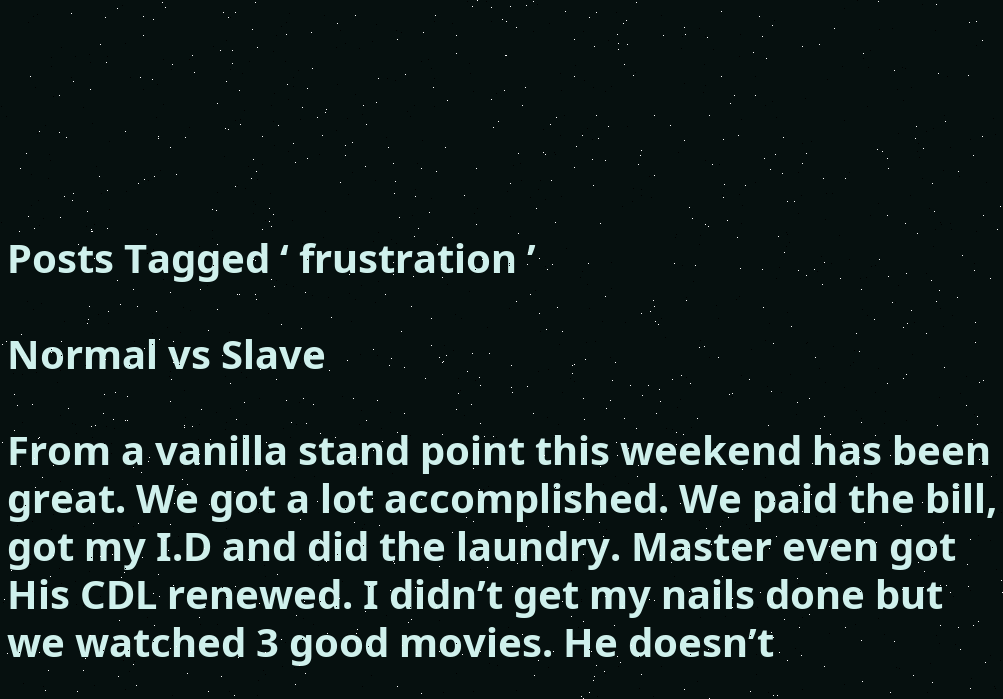Posts Tagged ‘ frustration ’

Normal vs Slave

From a vanilla stand point this weekend has been great. We got a lot accomplished. We paid the bill, got my I.D and did the laundry. Master even got His CDL renewed. I didn’t get my nails done but we watched 3 good movies. He doesn’t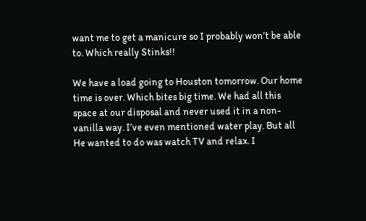want me to get a manicure so I probably won’t be able to. Which really Stinks!!

We have a load going to Houston tomorrow. Our home time is over. Which bites big time. We had all this space at our disposal and never used it in a non-vanilla way. I’ve even mentioned water play. But all He wanted to do was watch TV and relax. I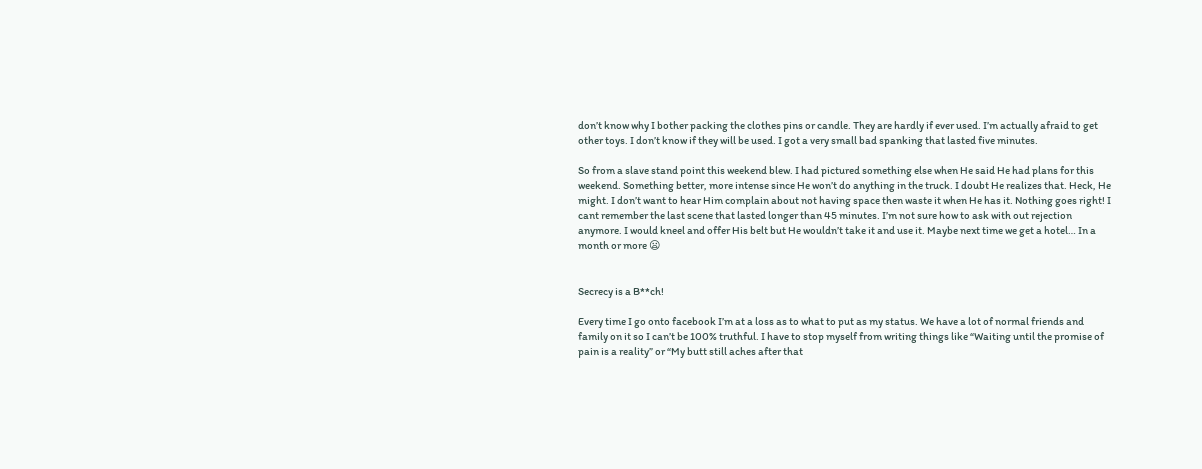don’t know why I bother packing the clothes pins or candle. They are hardly if ever used. I’m actually afraid to get other toys. I don’t know if they will be used. I got a very small bad spanking that lasted five minutes.

So from a slave stand point this weekend blew. I had pictured something else when He said He had plans for this weekend. Something better, more intense since He won’t do anything in the truck. I doubt He realizes that. Heck, He might. I don’t want to hear Him complain about not having space then waste it when He has it. Nothing goes right! I cant remember the last scene that lasted longer than 45 minutes. I’m not sure how to ask with out rejection anymore. I would kneel and offer His belt but He wouldn’t take it and use it. Maybe next time we get a hotel… In a month or more 😦


Secrecy is a B**ch!

Every time I go onto facebook I’m at a loss as to what to put as my status. We have a lot of normal friends and family on it so I can’t be 100% truthful. I have to stop myself from writing things like “Waiting until the promise of pain is a reality” or “My butt still aches after that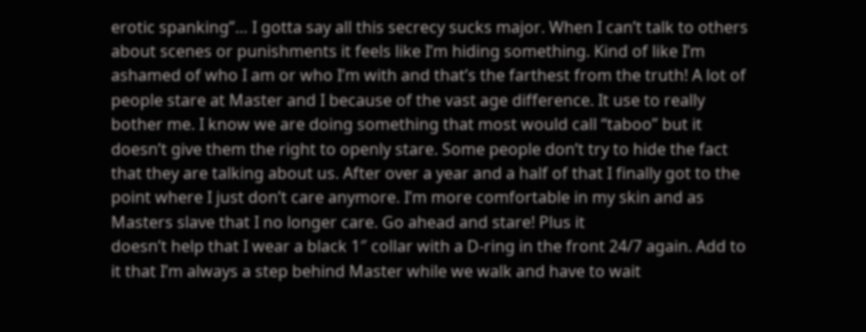erotic spanking”… I gotta say all this secrecy sucks major. When I can’t talk to others about scenes or punishments it feels like I’m hiding something. Kind of like I’m ashamed of who I am or who I’m with and that’s the farthest from the truth! A lot of people stare at Master and I because of the vast age difference. It use to really bother me. I know we are doing something that most would call “taboo” but it doesn’t give them the right to openly stare. Some people don’t try to hide the fact that they are talking about us. After over a year and a half of that I finally got to the point where I just don’t care anymore. I’m more comfortable in my skin and as Masters slave that I no longer care. Go ahead and stare! Plus it
doesn’t help that I wear a black 1″ collar with a D-ring in the front 24/7 again. Add to it that I’m always a step behind Master while we walk and have to wait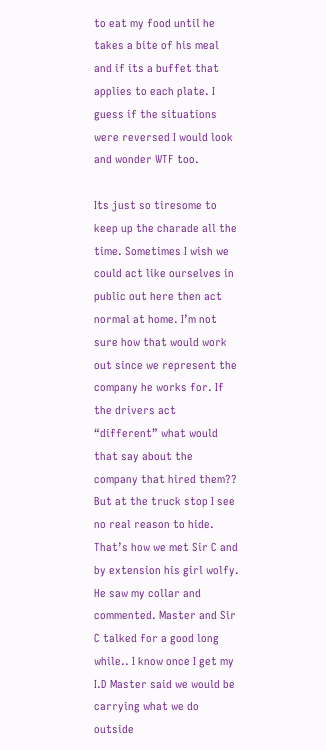to eat my food until he takes a bite of his meal and if its a buffet that applies to each plate. I guess if the situations were reversed I would look and wonder WTF too.

Its just so tiresome to keep up the charade all the time. Sometimes I wish we could act like ourselves in public out here then act normal at home. I’m not sure how that would work out since we represent the company he works for. If the drivers act “different” what would that say about the company that hired them?? But at the truck stop I see no real reason to hide. That’s how we met Sir C and by extension his girl wolfy. He saw my collar and commented. Master and Sir C talked for a good long while.. I know once I get my I.D Master said we would be carrying what we do outside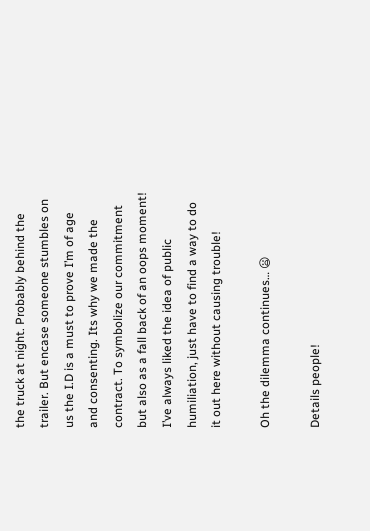the truck at night. Probably behind the trailer. But encase someone stumbles on us the I.D is a must to prove I’m of age and consenting. Its why we made the contract. To symbolize our commitment but also as a fall back of an oops moment! I’ve always liked the idea of public humiliation, just have to find a way to do it out here without causing trouble!

Oh the dilemma continues… 😦

Details people!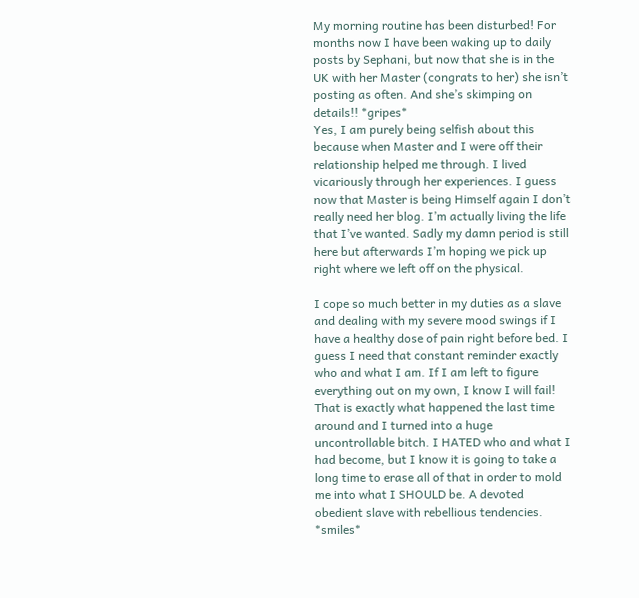My morning routine has been disturbed! For months now I have been waking up to daily posts by Sephani, but now that she is in the UK with her Master (congrats to her) she isn’t posting as often. And she’s skimping on details!! *gripes*
Yes, I am purely being selfish about this because when Master and I were off their relationship helped me through. I lived vicariously through her experiences. I guess now that Master is being Himself again I don’t really need her blog. I’m actually living the life that I’ve wanted. Sadly my damn period is still here but afterwards I’m hoping we pick up right where we left off on the physical.

I cope so much better in my duties as a slave and dealing with my severe mood swings if I have a healthy dose of pain right before bed. I guess I need that constant reminder exactly who and what I am. If I am left to figure everything out on my own, I know I will fail! That is exactly what happened the last time around and I turned into a huge uncontrollable bitch. I HATED who and what I had become, but I know it is going to take a long time to erase all of that in order to mold me into what I SHOULD be. A devoted obedient slave with rebellious tendencies. *smiles*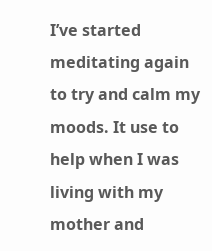I’ve started meditating again to try and calm my moods. It use to help when I was living with my mother and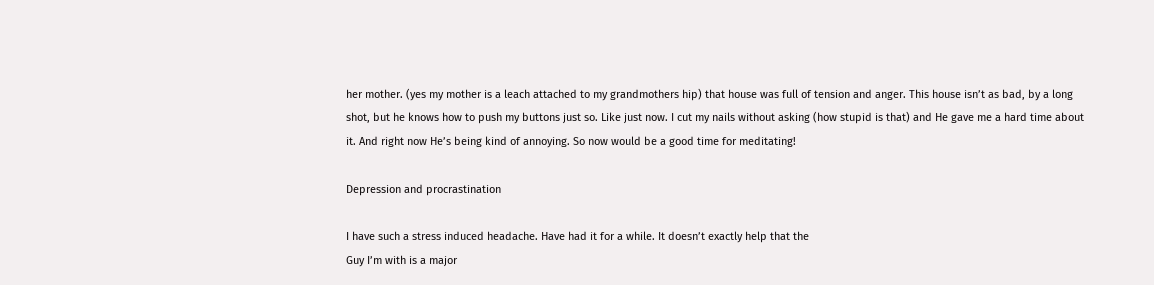her mother. (yes my mother is a leach attached to my grandmothers hip) that house was full of tension and anger. This house isn’t as bad, by a long shot, but he knows how to push my buttons just so. Like just now. I cut my nails without asking (how stupid is that) and He gave me a hard time about it. And right now He’s being kind of annoying. So now would be a good time for meditating!

Depression and procrastination

I have such a stress induced headache. Have had it for a while. It doesn’t exactly help that the
Guy I’m with is a major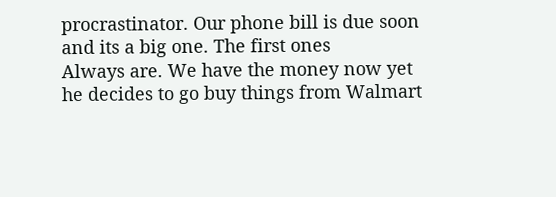procrastinator. Our phone bill is due soon and its a big one. The first ones
Always are. We have the money now yet he decides to go buy things from Walmart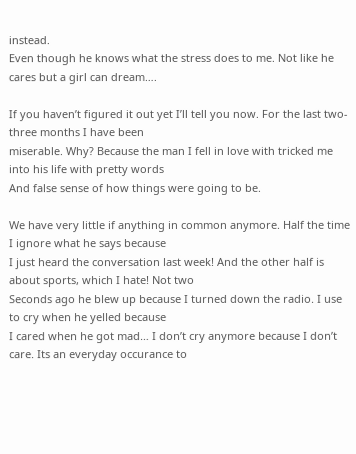instead.
Even though he knows what the stress does to me. Not like he cares but a girl can dream….

If you haven’t figured it out yet I’ll tell you now. For the last two-three months I have been
miserable. Why? Because the man I fell in love with tricked me into his life with pretty words
And false sense of how things were going to be.

We have very little if anything in common anymore. Half the time I ignore what he says because
I just heard the conversation last week! And the other half is about sports, which I hate! Not two
Seconds ago he blew up because I turned down the radio. I use to cry when he yelled because
I cared when he got mad… I don’t cry anymore because I don’t care. Its an everyday occurance to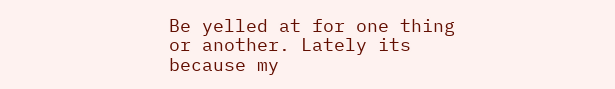Be yelled at for one thing or another. Lately its because my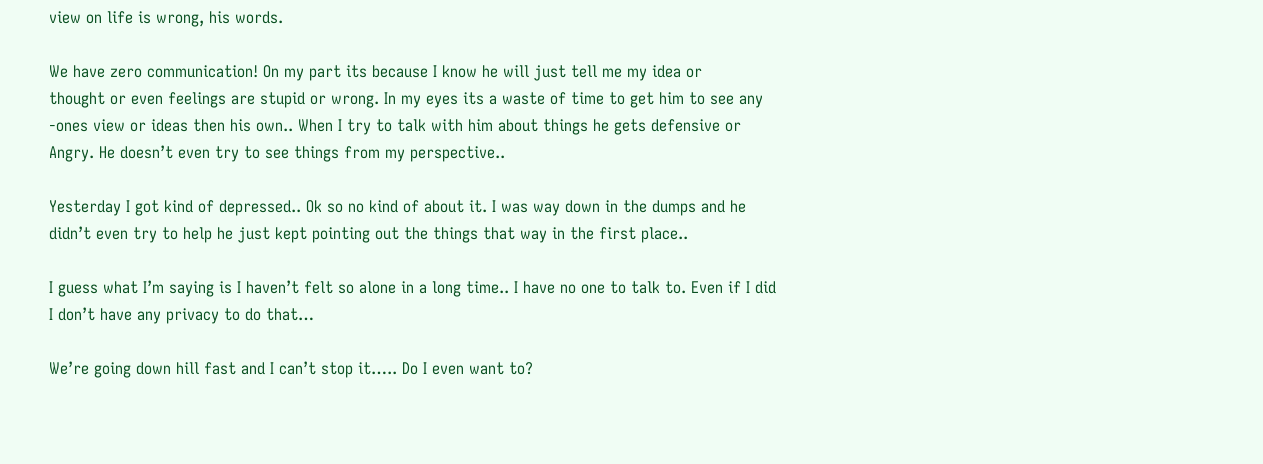view on life is wrong, his words.

We have zero communication! On my part its because I know he will just tell me my idea or
thought or even feelings are stupid or wrong. In my eyes its a waste of time to get him to see any
-ones view or ideas then his own.. When I try to talk with him about things he gets defensive or
Angry. He doesn’t even try to see things from my perspective..

Yesterday I got kind of depressed.. Ok so no kind of about it. I was way down in the dumps and he
didn’t even try to help he just kept pointing out the things that way in the first place..

I guess what I’m saying is I haven’t felt so alone in a long time.. I have no one to talk to. Even if I did
I don’t have any privacy to do that…

We’re going down hill fast and I can’t stop it….. Do I even want to?